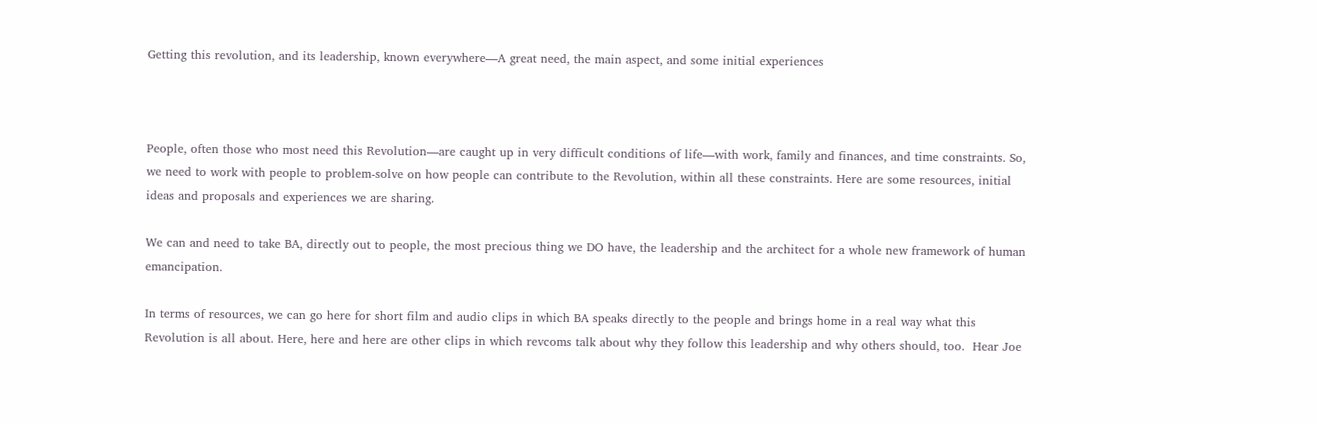Getting this revolution, and its leadership, known everywhere—A great need, the main aspect, and some initial experiences



People, often those who most need this Revolution—are caught up in very difficult conditions of life—with work, family and finances, and time constraints. So, we need to work with people to problem-solve on how people can contribute to the Revolution, within all these constraints. Here are some resources, initial ideas and proposals and experiences we are sharing.

We can and need to take BA, directly out to people, the most precious thing we DO have, the leadership and the architect for a whole new framework of human emancipation.

In terms of resources, we can go here for short film and audio clips in which BA speaks directly to the people and brings home in a real way what this Revolution is all about. Here, here and here are other clips in which revcoms talk about why they follow this leadership and why others should, too.  Hear Joe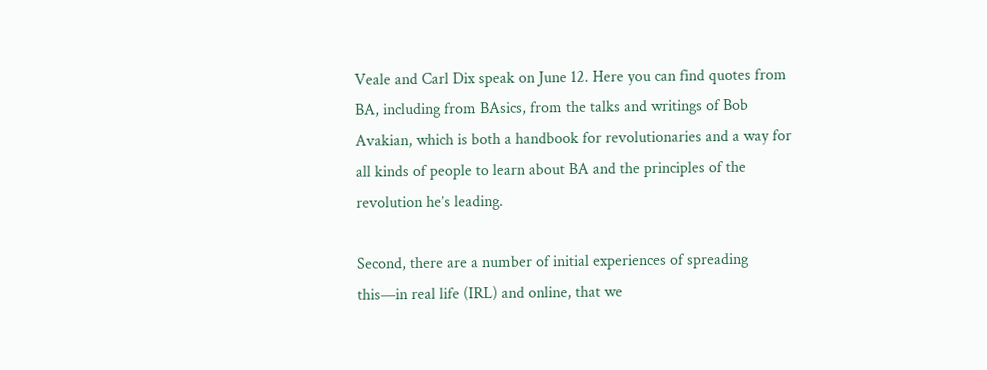Veale and Carl Dix speak on June 12. Here you can find quotes from BA, including from BAsics, from the talks and writings of Bob Avakian, which is both a handbook for revolutionaries and a way for all kinds of people to learn about BA and the principles of the revolution he’s leading.

Second, there are a number of initial experiences of spreading this—in real life (IRL) and online, that we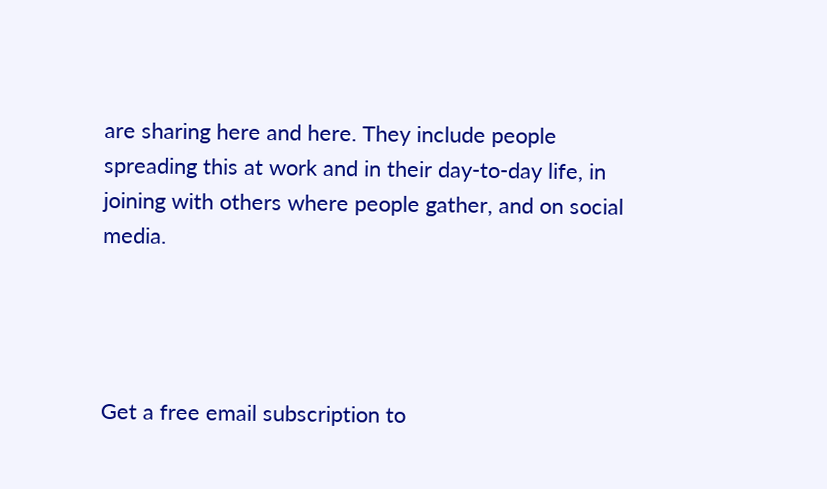are sharing here and here. They include people spreading this at work and in their day-to-day life, in joining with others where people gather, and on social media.




Get a free email subscription to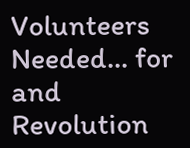Volunteers Needed... for and Revolution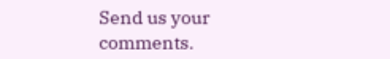Send us your comments.